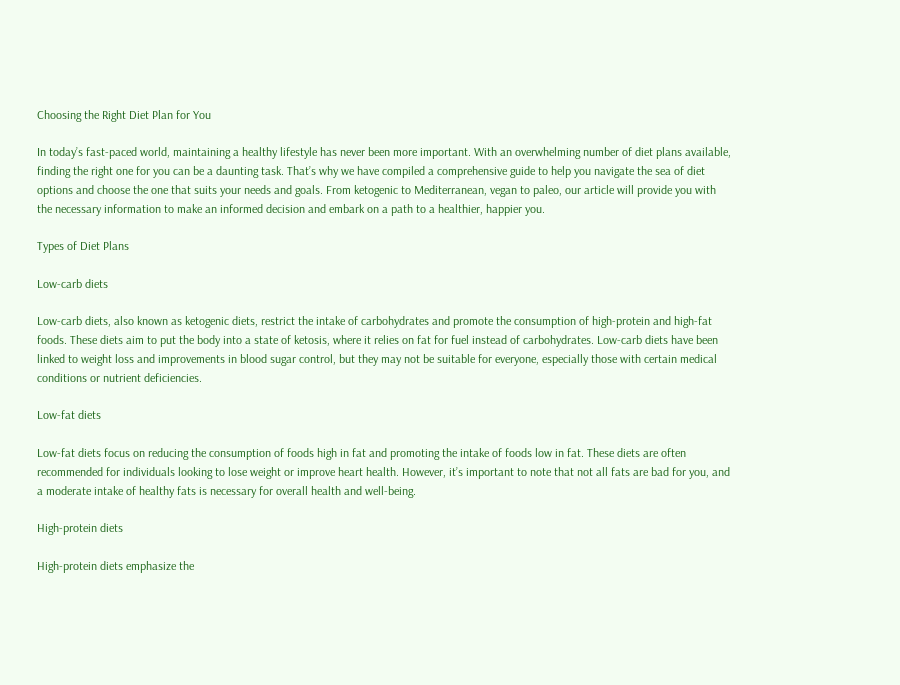Choosing the Right Diet Plan for You

In today’s fast-paced world, maintaining a healthy lifestyle has never been more important. With an overwhelming number of diet plans available, finding the right one for you can be a daunting task. That’s why we have compiled a comprehensive guide to help you navigate the sea of diet options and choose the one that suits your needs and goals. From ketogenic to Mediterranean, vegan to paleo, our article will provide you with the necessary information to make an informed decision and embark on a path to a healthier, happier you.

Types of Diet Plans

Low-carb diets

Low-carb diets, also known as ketogenic diets, restrict the intake of carbohydrates and promote the consumption of high-protein and high-fat foods. These diets aim to put the body into a state of ketosis, where it relies on fat for fuel instead of carbohydrates. Low-carb diets have been linked to weight loss and improvements in blood sugar control, but they may not be suitable for everyone, especially those with certain medical conditions or nutrient deficiencies.

Low-fat diets

Low-fat diets focus on reducing the consumption of foods high in fat and promoting the intake of foods low in fat. These diets are often recommended for individuals looking to lose weight or improve heart health. However, it’s important to note that not all fats are bad for you, and a moderate intake of healthy fats is necessary for overall health and well-being.

High-protein diets

High-protein diets emphasize the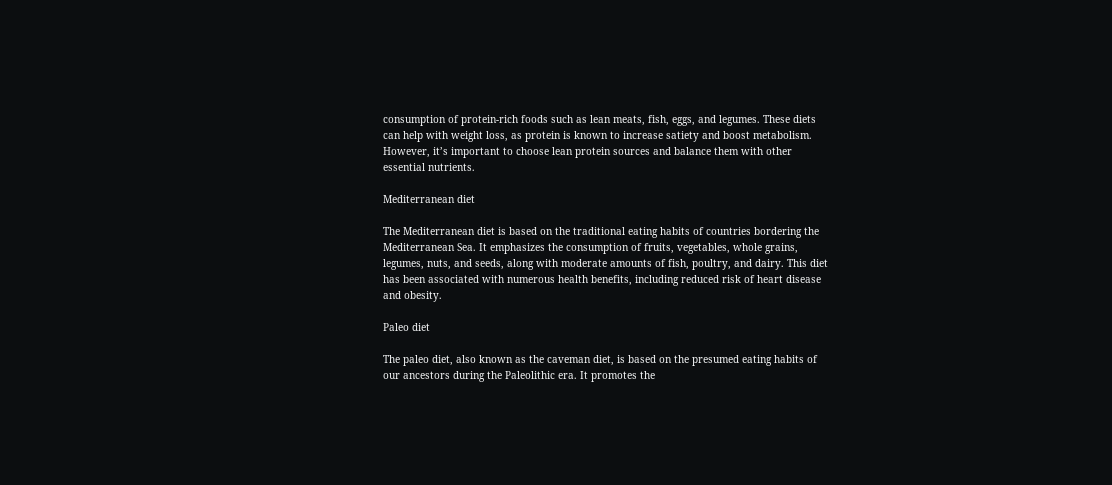consumption of protein-rich foods such as lean meats, fish, eggs, and legumes. These diets can help with weight loss, as protein is known to increase satiety and boost metabolism. However, it’s important to choose lean protein sources and balance them with other essential nutrients.

Mediterranean diet

The Mediterranean diet is based on the traditional eating habits of countries bordering the Mediterranean Sea. It emphasizes the consumption of fruits, vegetables, whole grains, legumes, nuts, and seeds, along with moderate amounts of fish, poultry, and dairy. This diet has been associated with numerous health benefits, including reduced risk of heart disease and obesity.

Paleo diet

The paleo diet, also known as the caveman diet, is based on the presumed eating habits of our ancestors during the Paleolithic era. It promotes the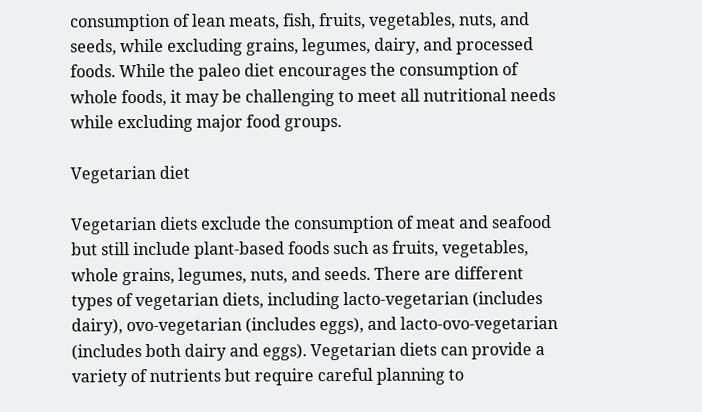consumption of lean meats, fish, fruits, vegetables, nuts, and seeds, while excluding grains, legumes, dairy, and processed foods. While the paleo diet encourages the consumption of whole foods, it may be challenging to meet all nutritional needs while excluding major food groups.

Vegetarian diet

Vegetarian diets exclude the consumption of meat and seafood but still include plant-based foods such as fruits, vegetables, whole grains, legumes, nuts, and seeds. There are different types of vegetarian diets, including lacto-vegetarian (includes dairy), ovo-vegetarian (includes eggs), and lacto-ovo-vegetarian (includes both dairy and eggs). Vegetarian diets can provide a variety of nutrients but require careful planning to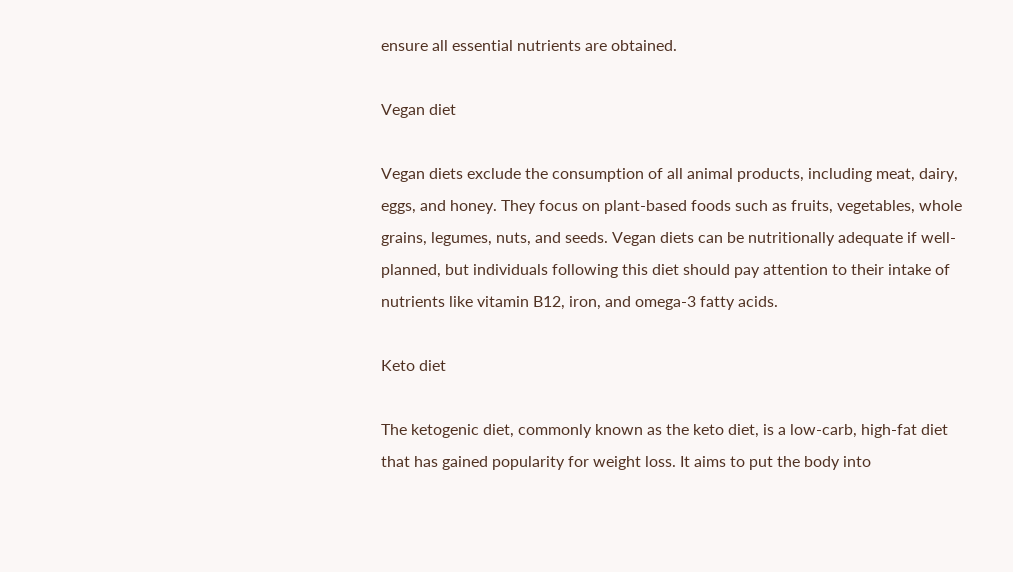ensure all essential nutrients are obtained.

Vegan diet

Vegan diets exclude the consumption of all animal products, including meat, dairy, eggs, and honey. They focus on plant-based foods such as fruits, vegetables, whole grains, legumes, nuts, and seeds. Vegan diets can be nutritionally adequate if well-planned, but individuals following this diet should pay attention to their intake of nutrients like vitamin B12, iron, and omega-3 fatty acids.

Keto diet

The ketogenic diet, commonly known as the keto diet, is a low-carb, high-fat diet that has gained popularity for weight loss. It aims to put the body into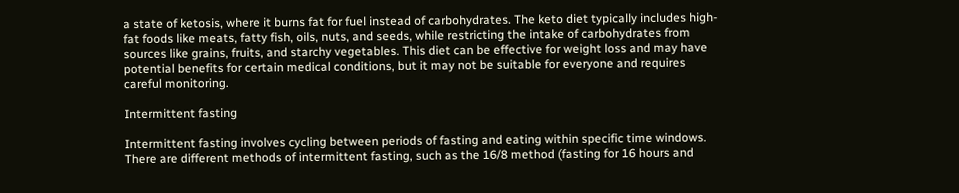a state of ketosis, where it burns fat for fuel instead of carbohydrates. The keto diet typically includes high-fat foods like meats, fatty fish, oils, nuts, and seeds, while restricting the intake of carbohydrates from sources like grains, fruits, and starchy vegetables. This diet can be effective for weight loss and may have potential benefits for certain medical conditions, but it may not be suitable for everyone and requires careful monitoring.

Intermittent fasting

Intermittent fasting involves cycling between periods of fasting and eating within specific time windows. There are different methods of intermittent fasting, such as the 16/8 method (fasting for 16 hours and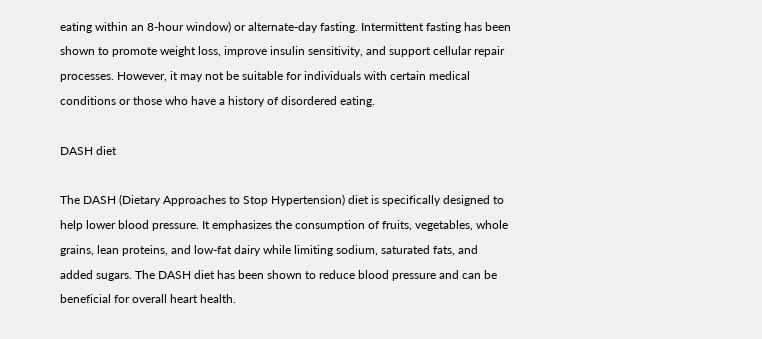eating within an 8-hour window) or alternate-day fasting. Intermittent fasting has been shown to promote weight loss, improve insulin sensitivity, and support cellular repair processes. However, it may not be suitable for individuals with certain medical conditions or those who have a history of disordered eating.

DASH diet

The DASH (Dietary Approaches to Stop Hypertension) diet is specifically designed to help lower blood pressure. It emphasizes the consumption of fruits, vegetables, whole grains, lean proteins, and low-fat dairy while limiting sodium, saturated fats, and added sugars. The DASH diet has been shown to reduce blood pressure and can be beneficial for overall heart health.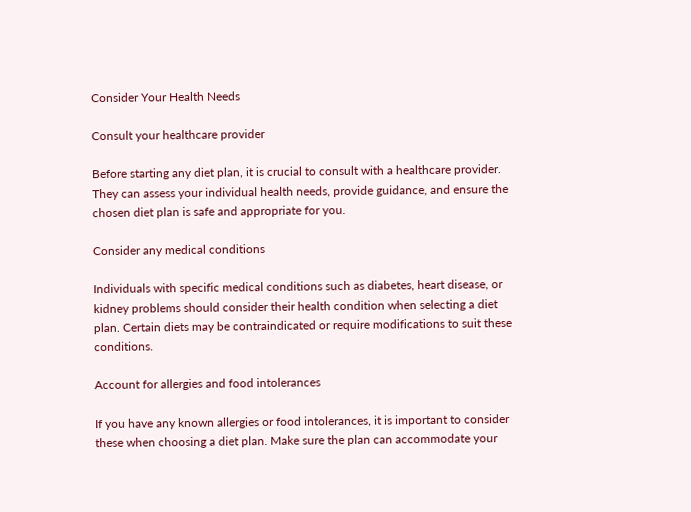Consider Your Health Needs

Consult your healthcare provider

Before starting any diet plan, it is crucial to consult with a healthcare provider. They can assess your individual health needs, provide guidance, and ensure the chosen diet plan is safe and appropriate for you.

Consider any medical conditions

Individuals with specific medical conditions such as diabetes, heart disease, or kidney problems should consider their health condition when selecting a diet plan. Certain diets may be contraindicated or require modifications to suit these conditions.

Account for allergies and food intolerances

If you have any known allergies or food intolerances, it is important to consider these when choosing a diet plan. Make sure the plan can accommodate your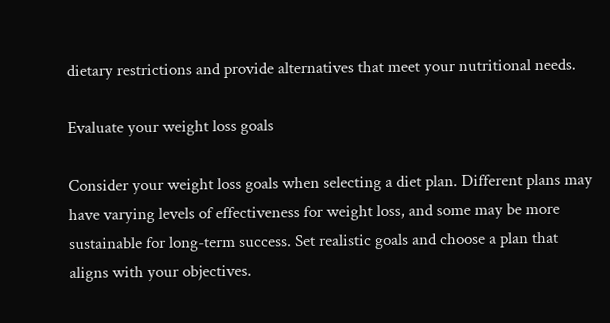dietary restrictions and provide alternatives that meet your nutritional needs.

Evaluate your weight loss goals

Consider your weight loss goals when selecting a diet plan. Different plans may have varying levels of effectiveness for weight loss, and some may be more sustainable for long-term success. Set realistic goals and choose a plan that aligns with your objectives.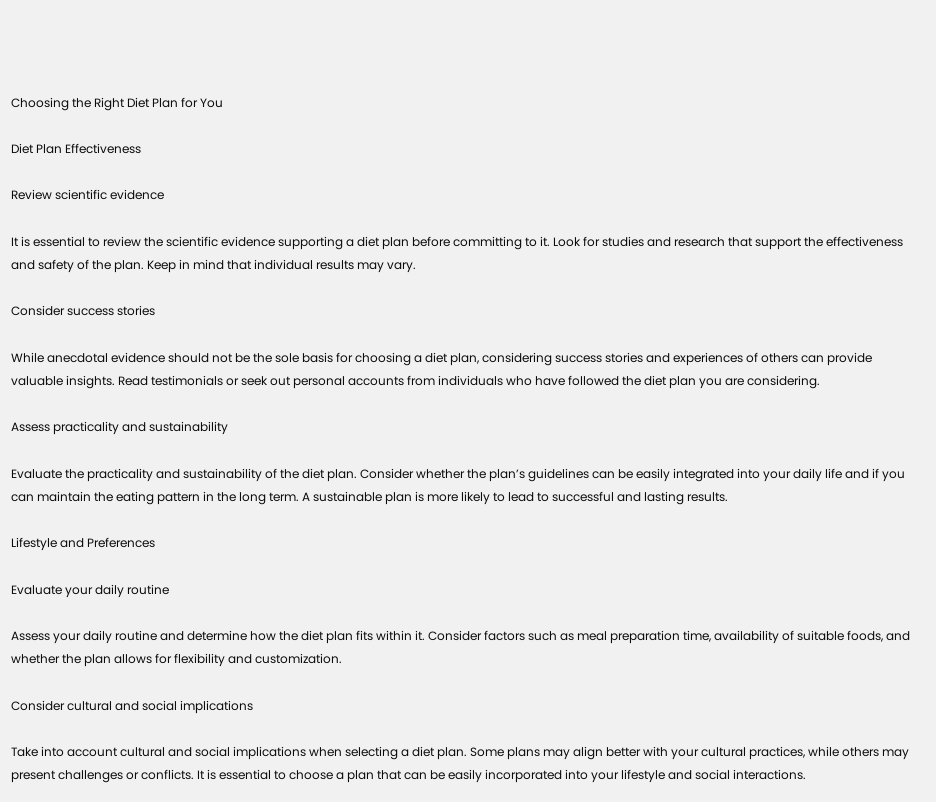Choosing the Right Diet Plan for You

Diet Plan Effectiveness

Review scientific evidence

It is essential to review the scientific evidence supporting a diet plan before committing to it. Look for studies and research that support the effectiveness and safety of the plan. Keep in mind that individual results may vary.

Consider success stories

While anecdotal evidence should not be the sole basis for choosing a diet plan, considering success stories and experiences of others can provide valuable insights. Read testimonials or seek out personal accounts from individuals who have followed the diet plan you are considering.

Assess practicality and sustainability

Evaluate the practicality and sustainability of the diet plan. Consider whether the plan’s guidelines can be easily integrated into your daily life and if you can maintain the eating pattern in the long term. A sustainable plan is more likely to lead to successful and lasting results.

Lifestyle and Preferences

Evaluate your daily routine

Assess your daily routine and determine how the diet plan fits within it. Consider factors such as meal preparation time, availability of suitable foods, and whether the plan allows for flexibility and customization.

Consider cultural and social implications

Take into account cultural and social implications when selecting a diet plan. Some plans may align better with your cultural practices, while others may present challenges or conflicts. It is essential to choose a plan that can be easily incorporated into your lifestyle and social interactions.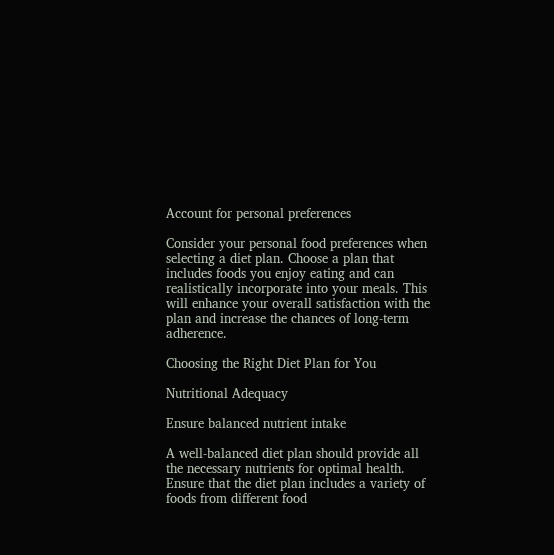Account for personal preferences

Consider your personal food preferences when selecting a diet plan. Choose a plan that includes foods you enjoy eating and can realistically incorporate into your meals. This will enhance your overall satisfaction with the plan and increase the chances of long-term adherence.

Choosing the Right Diet Plan for You

Nutritional Adequacy

Ensure balanced nutrient intake

A well-balanced diet plan should provide all the necessary nutrients for optimal health. Ensure that the diet plan includes a variety of foods from different food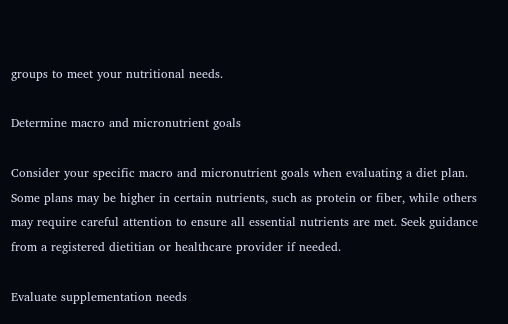groups to meet your nutritional needs.

Determine macro and micronutrient goals

Consider your specific macro and micronutrient goals when evaluating a diet plan. Some plans may be higher in certain nutrients, such as protein or fiber, while others may require careful attention to ensure all essential nutrients are met. Seek guidance from a registered dietitian or healthcare provider if needed.

Evaluate supplementation needs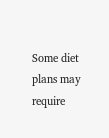Some diet plans may require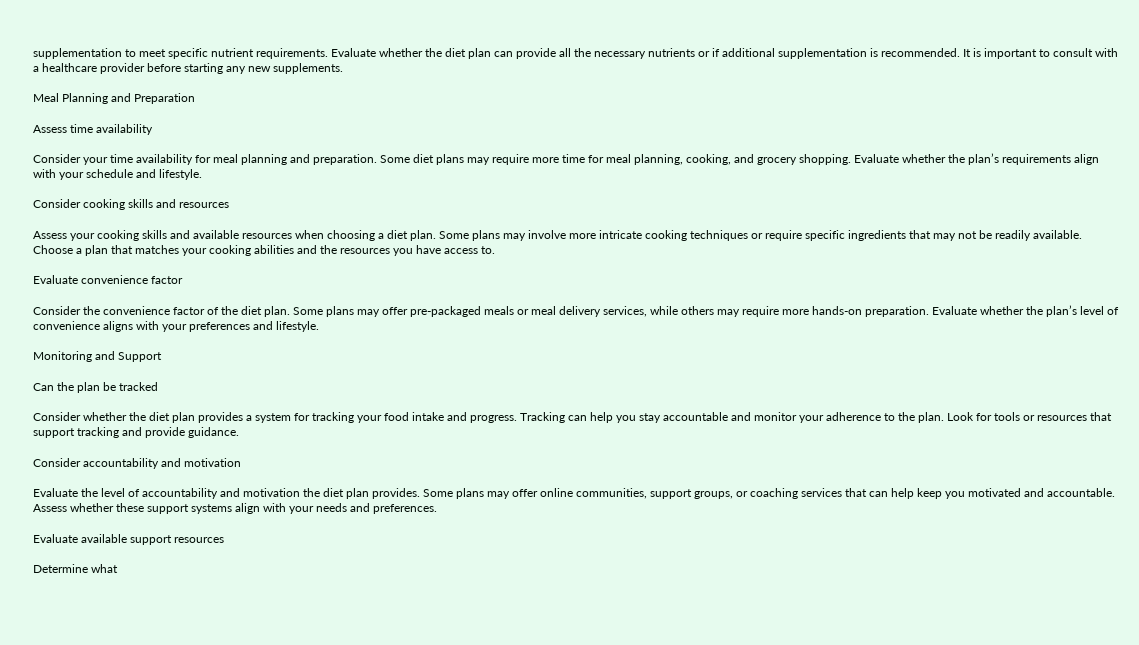supplementation to meet specific nutrient requirements. Evaluate whether the diet plan can provide all the necessary nutrients or if additional supplementation is recommended. It is important to consult with a healthcare provider before starting any new supplements.

Meal Planning and Preparation

Assess time availability

Consider your time availability for meal planning and preparation. Some diet plans may require more time for meal planning, cooking, and grocery shopping. Evaluate whether the plan’s requirements align with your schedule and lifestyle.

Consider cooking skills and resources

Assess your cooking skills and available resources when choosing a diet plan. Some plans may involve more intricate cooking techniques or require specific ingredients that may not be readily available. Choose a plan that matches your cooking abilities and the resources you have access to.

Evaluate convenience factor

Consider the convenience factor of the diet plan. Some plans may offer pre-packaged meals or meal delivery services, while others may require more hands-on preparation. Evaluate whether the plan’s level of convenience aligns with your preferences and lifestyle.

Monitoring and Support

Can the plan be tracked

Consider whether the diet plan provides a system for tracking your food intake and progress. Tracking can help you stay accountable and monitor your adherence to the plan. Look for tools or resources that support tracking and provide guidance.

Consider accountability and motivation

Evaluate the level of accountability and motivation the diet plan provides. Some plans may offer online communities, support groups, or coaching services that can help keep you motivated and accountable. Assess whether these support systems align with your needs and preferences.

Evaluate available support resources

Determine what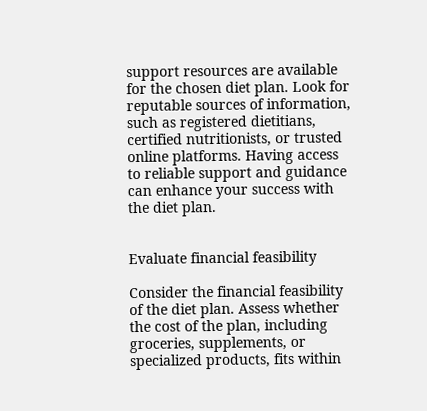support resources are available for the chosen diet plan. Look for reputable sources of information, such as registered dietitians, certified nutritionists, or trusted online platforms. Having access to reliable support and guidance can enhance your success with the diet plan.


Evaluate financial feasibility

Consider the financial feasibility of the diet plan. Assess whether the cost of the plan, including groceries, supplements, or specialized products, fits within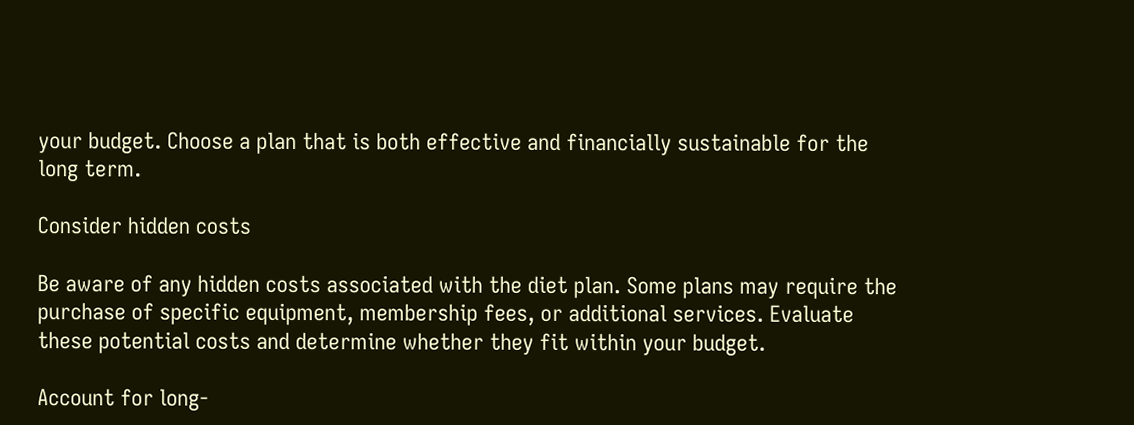your budget. Choose a plan that is both effective and financially sustainable for the long term.

Consider hidden costs

Be aware of any hidden costs associated with the diet plan. Some plans may require the purchase of specific equipment, membership fees, or additional services. Evaluate these potential costs and determine whether they fit within your budget.

Account for long-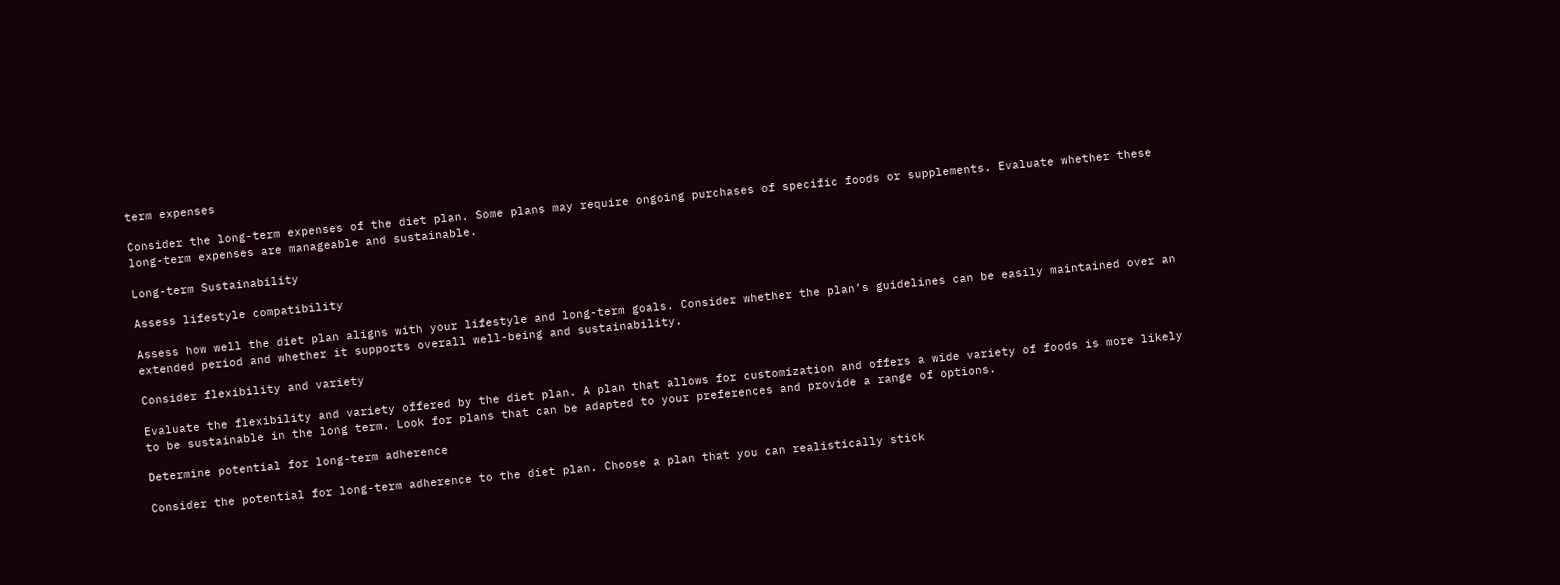term expenses

Consider the long-term expenses of the diet plan. Some plans may require ongoing purchases of specific foods or supplements. Evaluate whether these long-term expenses are manageable and sustainable.

Long-term Sustainability

Assess lifestyle compatibility

Assess how well the diet plan aligns with your lifestyle and long-term goals. Consider whether the plan’s guidelines can be easily maintained over an extended period and whether it supports overall well-being and sustainability.

Consider flexibility and variety

Evaluate the flexibility and variety offered by the diet plan. A plan that allows for customization and offers a wide variety of foods is more likely to be sustainable in the long term. Look for plans that can be adapted to your preferences and provide a range of options.

Determine potential for long-term adherence

Consider the potential for long-term adherence to the diet plan. Choose a plan that you can realistically stick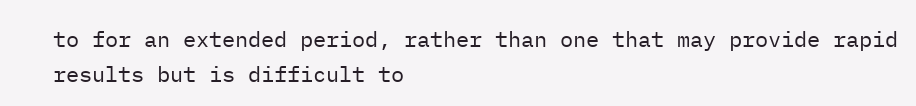to for an extended period, rather than one that may provide rapid results but is difficult to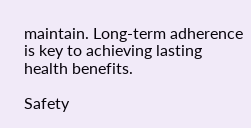maintain. Long-term adherence is key to achieving lasting health benefits.

Safety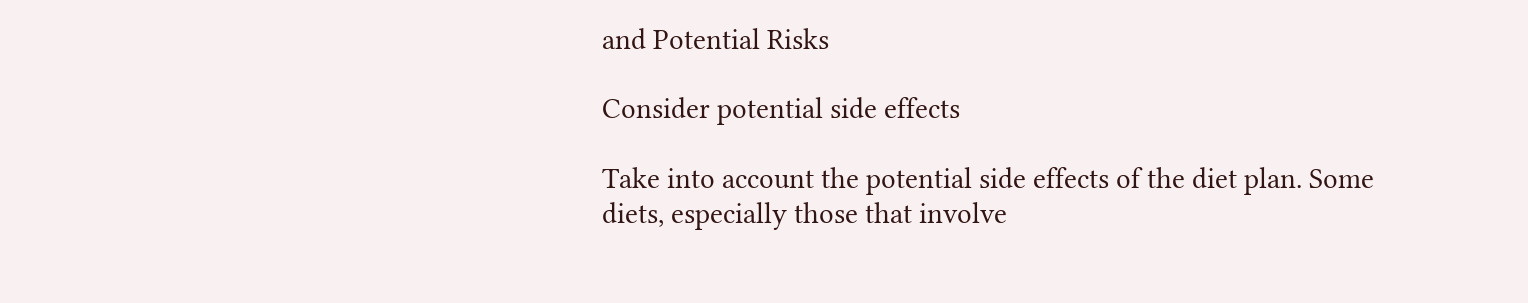and Potential Risks

Consider potential side effects

Take into account the potential side effects of the diet plan. Some diets, especially those that involve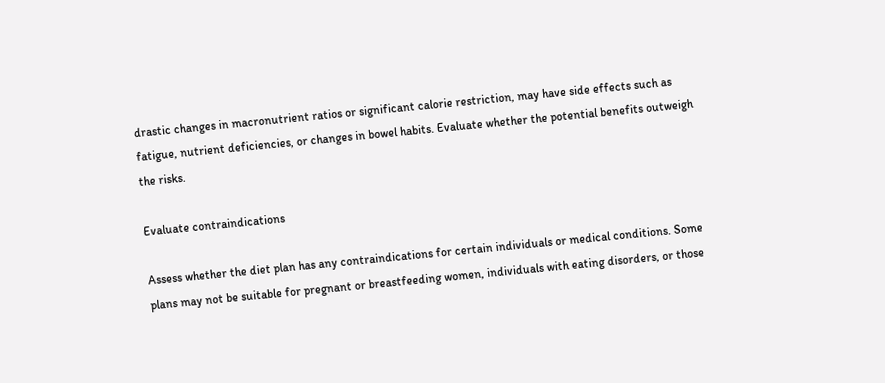drastic changes in macronutrient ratios or significant calorie restriction, may have side effects such as fatigue, nutrient deficiencies, or changes in bowel habits. Evaluate whether the potential benefits outweigh the risks.

Evaluate contraindications

Assess whether the diet plan has any contraindications for certain individuals or medical conditions. Some plans may not be suitable for pregnant or breastfeeding women, individuals with eating disorders, or those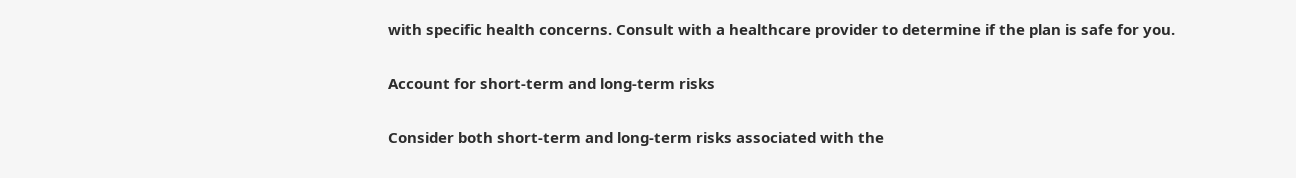with specific health concerns. Consult with a healthcare provider to determine if the plan is safe for you.

Account for short-term and long-term risks

Consider both short-term and long-term risks associated with the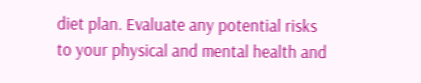diet plan. Evaluate any potential risks to your physical and mental health and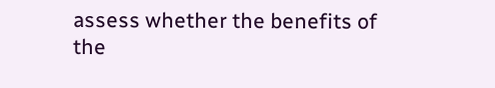assess whether the benefits of the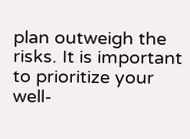plan outweigh the risks. It is important to prioritize your well-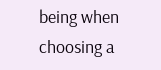being when choosing a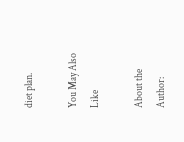diet plan.

You May Also Like

About the Author: